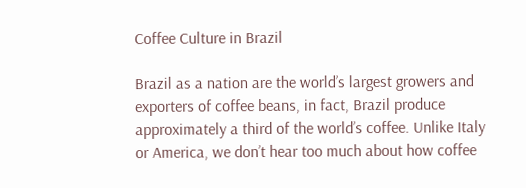Coffee Culture in Brazil

Brazil as a nation are the world’s largest growers and exporters of coffee beans, in fact, Brazil produce approximately a third of the world’s coffee. Unlike Italy or America, we don’t hear too much about how coffee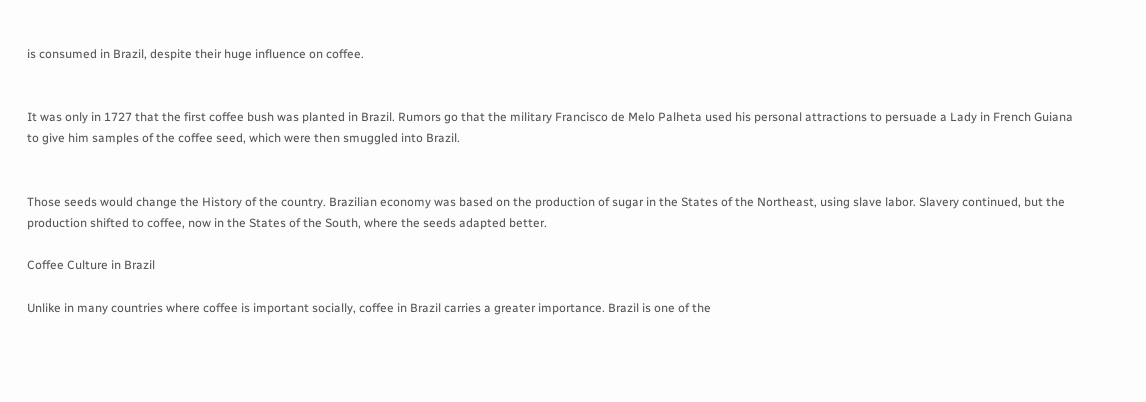is consumed in Brazil, despite their huge influence on coffee.


It was only in 1727 that the first coffee bush was planted in Brazil. Rumors go that the military Francisco de Melo Palheta used his personal attractions to persuade a Lady in French Guiana to give him samples of the coffee seed, which were then smuggled into Brazil.


Those seeds would change the History of the country. Brazilian economy was based on the production of sugar in the States of the Northeast, using slave labor. Slavery continued, but the production shifted to coffee, now in the States of the South, where the seeds adapted better.

Coffee Culture in Brazil

Unlike in many countries where coffee is important socially, coffee in Brazil carries a greater importance. Brazil is one of the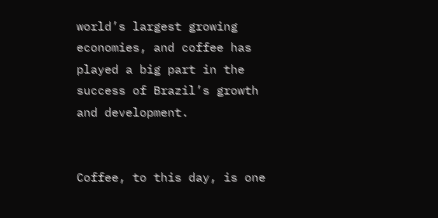world’s largest growing economies, and coffee has played a big part in the success of Brazil’s growth and development.


Coffee, to this day, is one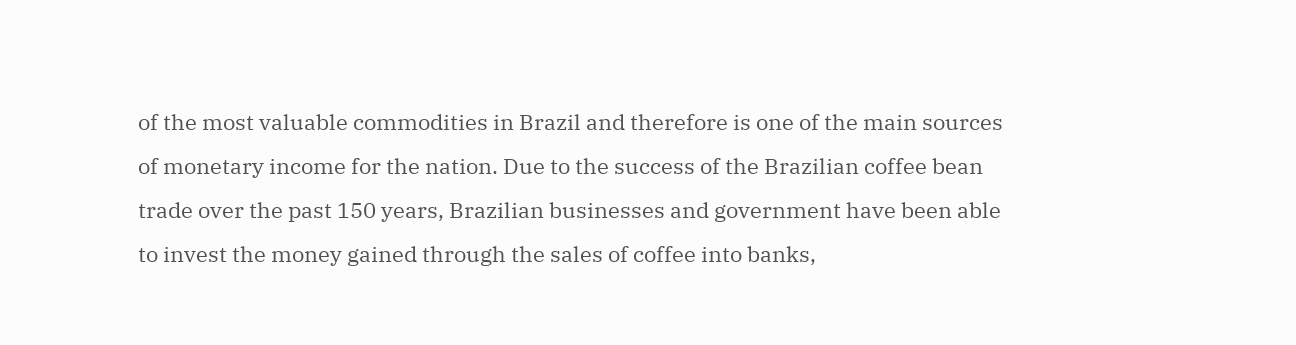of the most valuable commodities in Brazil and therefore is one of the main sources of monetary income for the nation. Due to the success of the Brazilian coffee bean trade over the past 150 years, Brazilian businesses and government have been able to invest the money gained through the sales of coffee into banks,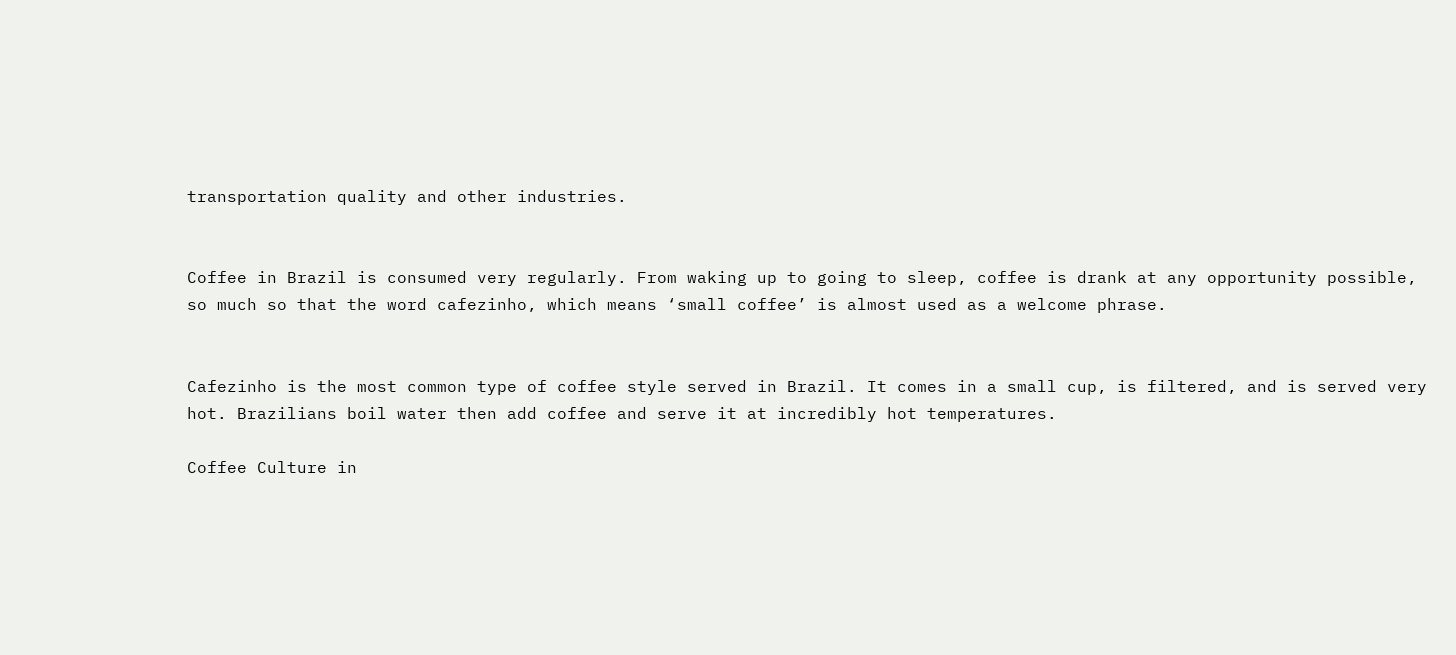transportation quality and other industries.


Coffee in Brazil is consumed very regularly. From waking up to going to sleep, coffee is drank at any opportunity possible, so much so that the word cafezinho, which means ‘small coffee’ is almost used as a welcome phrase.


Cafezinho is the most common type of coffee style served in Brazil. It comes in a small cup, is filtered, and is served very hot. Brazilians boil water then add coffee and serve it at incredibly hot temperatures.

Coffee Culture in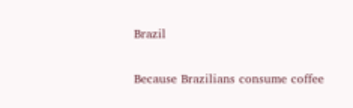Brazil

Because Brazilians consume coffee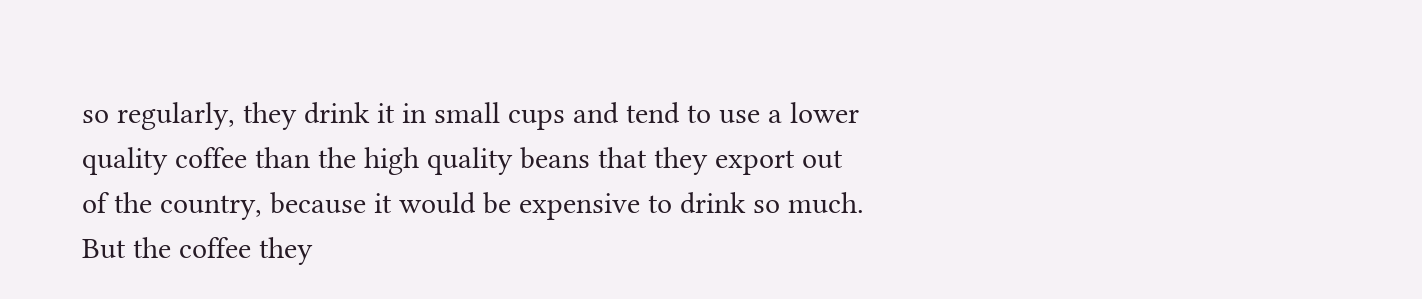so regularly, they drink it in small cups and tend to use a lower quality coffee than the high quality beans that they export out of the country, because it would be expensive to drink so much. But the coffee they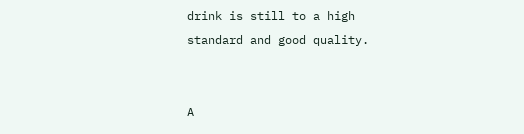drink is still to a high standard and good quality.


A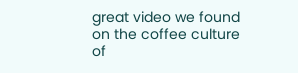great video we found on the coffee culture of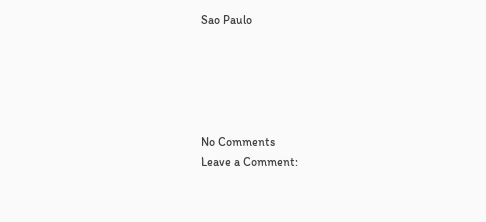Sao Paulo





No Comments
Leave a Comment: